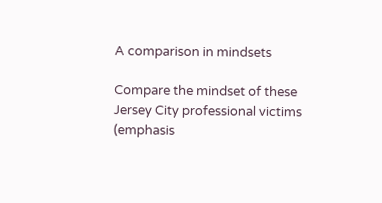A comparison in mindsets

Compare the mindset of these Jersey City professional victims (emphasis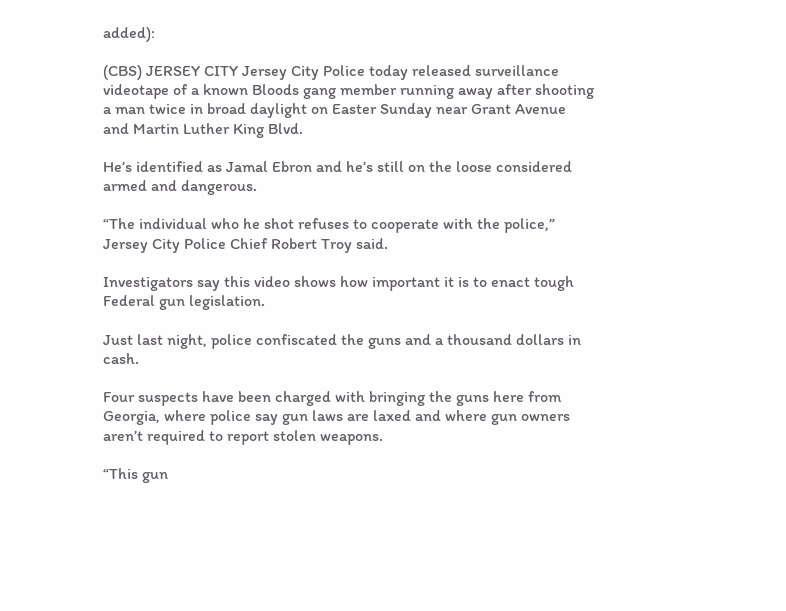added):

(CBS) JERSEY CITY Jersey City Police today released surveillance videotape of a known Bloods gang member running away after shooting a man twice in broad daylight on Easter Sunday near Grant Avenue and Martin Luther King Blvd.

He’s identified as Jamal Ebron and he’s still on the loose considered armed and dangerous.

“The individual who he shot refuses to cooperate with the police,” Jersey City Police Chief Robert Troy said.

Investigators say this video shows how important it is to enact tough Federal gun legislation.

Just last night, police confiscated the guns and a thousand dollars in cash.

Four suspects have been charged with bringing the guns here from Georgia, where police say gun laws are laxed and where gun owners aren’t required to report stolen weapons.

“This gun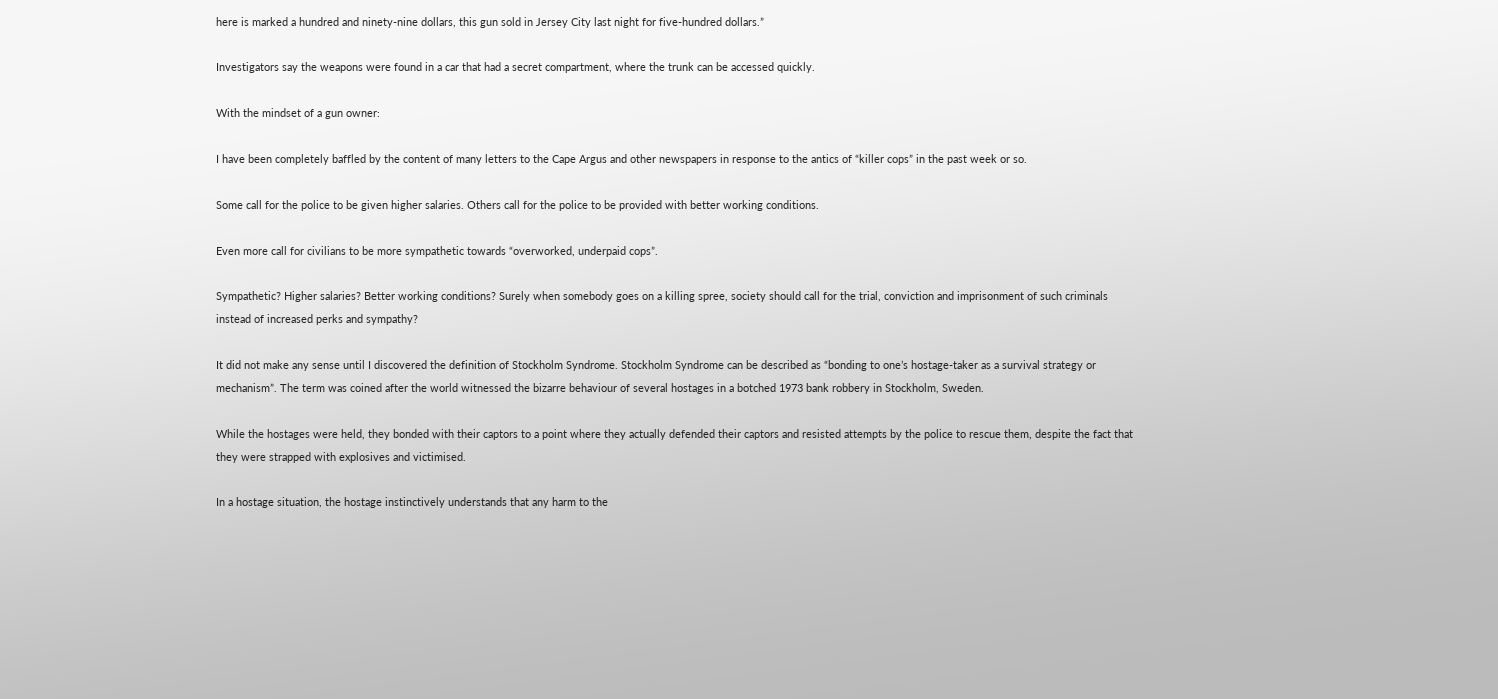here is marked a hundred and ninety-nine dollars, this gun sold in Jersey City last night for five-hundred dollars.”

Investigators say the weapons were found in a car that had a secret compartment, where the trunk can be accessed quickly.

With the mindset of a gun owner:

I have been completely baffled by the content of many letters to the Cape Argus and other newspapers in response to the antics of “killer cops” in the past week or so.

Some call for the police to be given higher salaries. Others call for the police to be provided with better working conditions.

Even more call for civilians to be more sympathetic towards “overworked, underpaid cops”.

Sympathetic? Higher salaries? Better working conditions? Surely when somebody goes on a killing spree, society should call for the trial, conviction and imprisonment of such criminals instead of increased perks and sympathy?

It did not make any sense until I discovered the definition of Stockholm Syndrome. Stockholm Syndrome can be described as “bonding to one’s hostage-taker as a survival strategy or mechanism”. The term was coined after the world witnessed the bizarre behaviour of several hostages in a botched 1973 bank robbery in Stockholm, Sweden.

While the hostages were held, they bonded with their captors to a point where they actually defended their captors and resisted attempts by the police to rescue them, despite the fact that they were strapped with explosives and victimised.

In a hostage situation, the hostage instinctively understands that any harm to the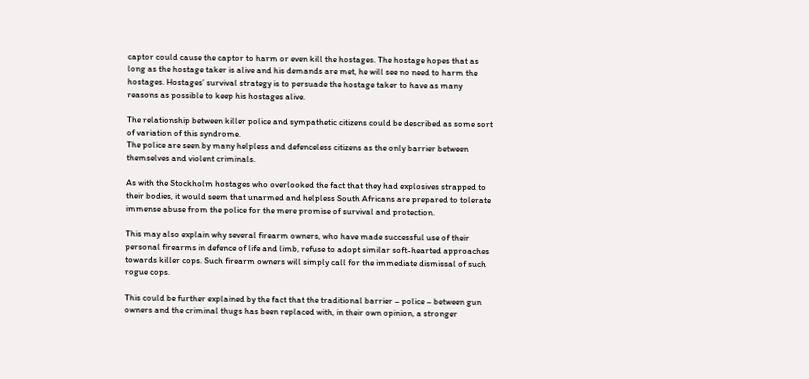captor could cause the captor to harm or even kill the hostages. The hostage hopes that as long as the hostage taker is alive and his demands are met, he will see no need to harm the hostages. Hostages’ survival strategy is to persuade the hostage taker to have as many reasons as possible to keep his hostages alive.

The relationship between killer police and sympathetic citizens could be described as some sort of variation of this syndrome.
The police are seen by many helpless and defenceless citizens as the only barrier between themselves and violent criminals.

As with the Stockholm hostages who overlooked the fact that they had explosives strapped to their bodies, it would seem that unarmed and helpless South Africans are prepared to tolerate immense abuse from the police for the mere promise of survival and protection.

This may also explain why several firearm owners, who have made successful use of their personal firearms in defence of life and limb, refuse to adopt similar soft-hearted approaches towards killer cops. Such firearm owners will simply call for the immediate dismissal of such rogue cops.

This could be further explained by the fact that the traditional barrier – police – between gun owners and the criminal thugs has been replaced with, in their own opinion, a stronger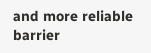and more reliable barrier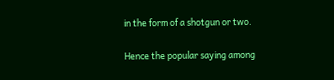in the form of a shotgun or two.

Hence the popular saying among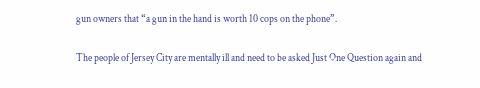gun owners that “a gun in the hand is worth 10 cops on the phone”.

The people of Jersey City are mentally ill and need to be asked Just One Question again and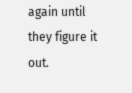again until they figure it out.